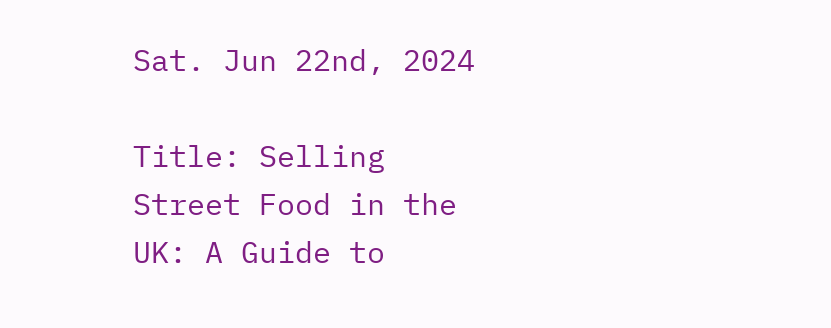Sat. Jun 22nd, 2024

Title: Selling Street Food in the UK: A Guide to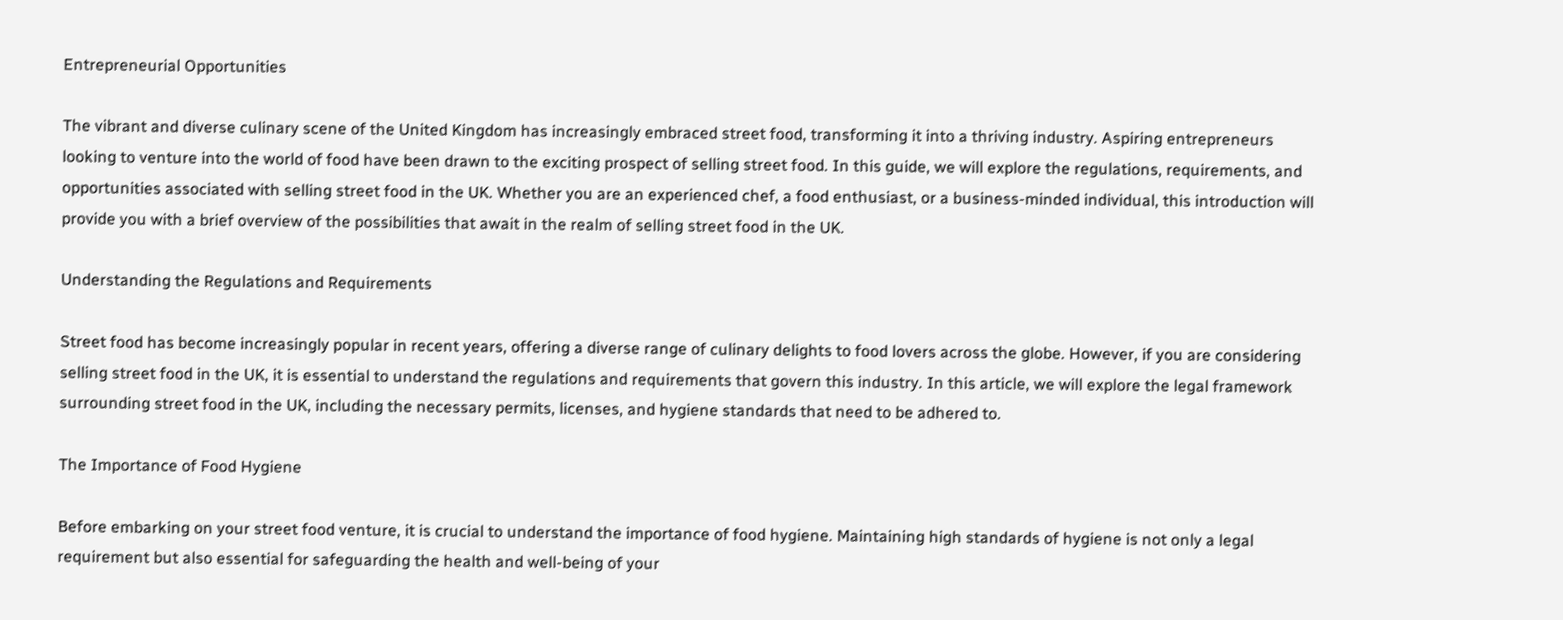Entrepreneurial Opportunities

The vibrant and diverse culinary scene of the United Kingdom has increasingly embraced street food, transforming it into a thriving industry. Aspiring entrepreneurs looking to venture into the world of food have been drawn to the exciting prospect of selling street food. In this guide, we will explore the regulations, requirements, and opportunities associated with selling street food in the UK. Whether you are an experienced chef, a food enthusiast, or a business-minded individual, this introduction will provide you with a brief overview of the possibilities that await in the realm of selling street food in the UK.

Understanding the Regulations and Requirements

Street food has become increasingly popular in recent years, offering a diverse range of culinary delights to food lovers across the globe. However, if you are considering selling street food in the UK, it is essential to understand the regulations and requirements that govern this industry. In this article, we will explore the legal framework surrounding street food in the UK, including the necessary permits, licenses, and hygiene standards that need to be adhered to.

The Importance of Food Hygiene

Before embarking on your street food venture, it is crucial to understand the importance of food hygiene. Maintaining high standards of hygiene is not only a legal requirement but also essential for safeguarding the health and well-being of your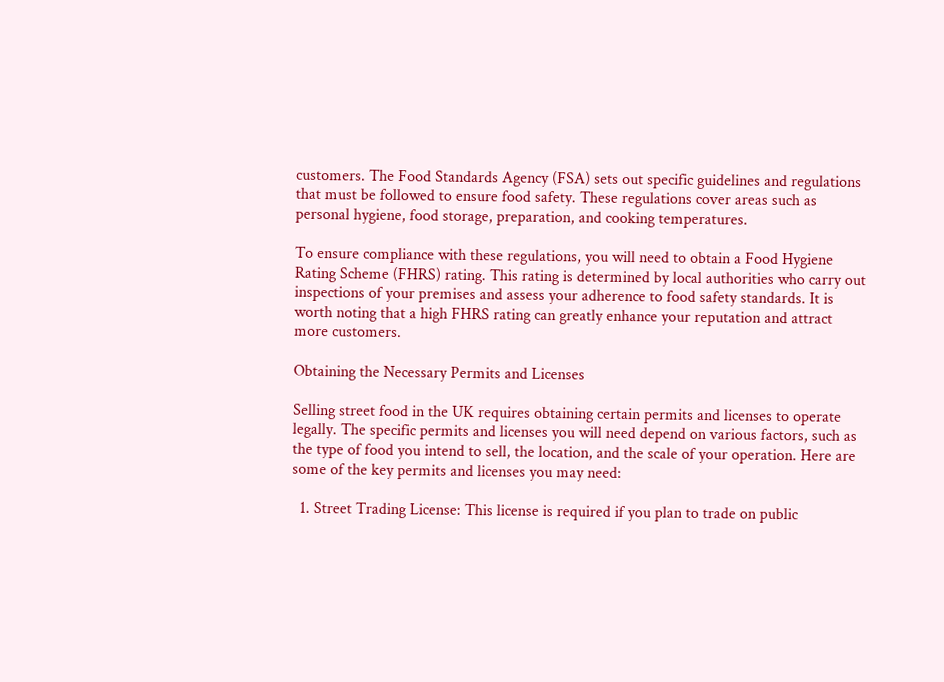customers. The Food Standards Agency (FSA) sets out specific guidelines and regulations that must be followed to ensure food safety. These regulations cover areas such as personal hygiene, food storage, preparation, and cooking temperatures.

To ensure compliance with these regulations, you will need to obtain a Food Hygiene Rating Scheme (FHRS) rating. This rating is determined by local authorities who carry out inspections of your premises and assess your adherence to food safety standards. It is worth noting that a high FHRS rating can greatly enhance your reputation and attract more customers.

Obtaining the Necessary Permits and Licenses

Selling street food in the UK requires obtaining certain permits and licenses to operate legally. The specific permits and licenses you will need depend on various factors, such as the type of food you intend to sell, the location, and the scale of your operation. Here are some of the key permits and licenses you may need:

  1. Street Trading License: This license is required if you plan to trade on public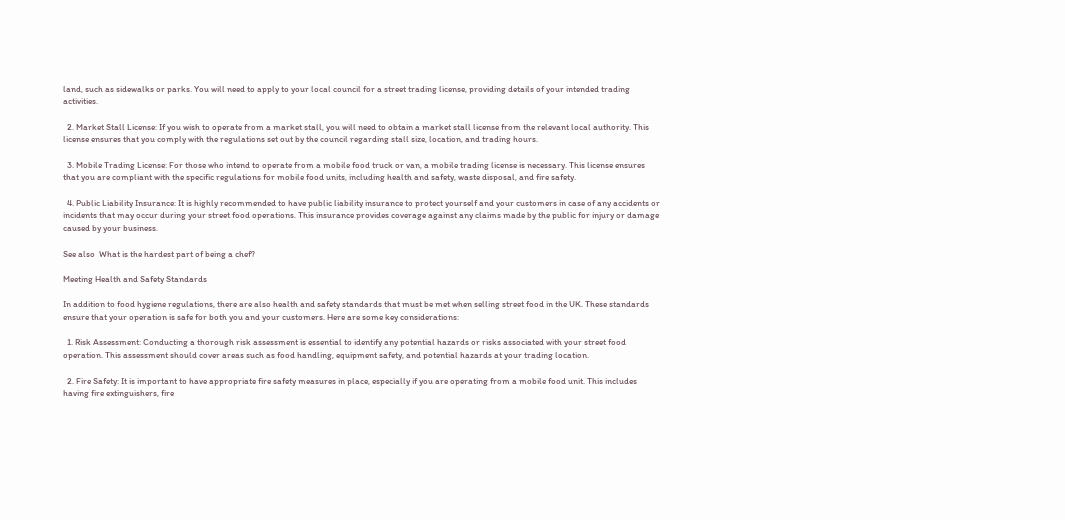land, such as sidewalks or parks. You will need to apply to your local council for a street trading license, providing details of your intended trading activities.

  2. Market Stall License: If you wish to operate from a market stall, you will need to obtain a market stall license from the relevant local authority. This license ensures that you comply with the regulations set out by the council regarding stall size, location, and trading hours.

  3. Mobile Trading License: For those who intend to operate from a mobile food truck or van, a mobile trading license is necessary. This license ensures that you are compliant with the specific regulations for mobile food units, including health and safety, waste disposal, and fire safety.

  4. Public Liability Insurance: It is highly recommended to have public liability insurance to protect yourself and your customers in case of any accidents or incidents that may occur during your street food operations. This insurance provides coverage against any claims made by the public for injury or damage caused by your business.

See also  What is the hardest part of being a chef?

Meeting Health and Safety Standards

In addition to food hygiene regulations, there are also health and safety standards that must be met when selling street food in the UK. These standards ensure that your operation is safe for both you and your customers. Here are some key considerations:

  1. Risk Assessment: Conducting a thorough risk assessment is essential to identify any potential hazards or risks associated with your street food operation. This assessment should cover areas such as food handling, equipment safety, and potential hazards at your trading location.

  2. Fire Safety: It is important to have appropriate fire safety measures in place, especially if you are operating from a mobile food unit. This includes having fire extinguishers, fire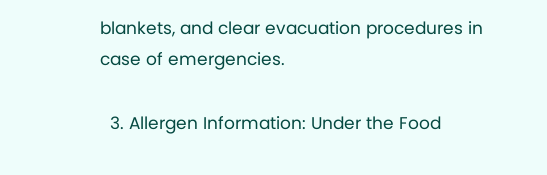blankets, and clear evacuation procedures in case of emergencies.

  3. Allergen Information: Under the Food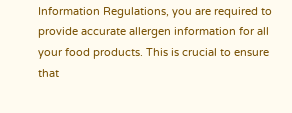Information Regulations, you are required to provide accurate allergen information for all your food products. This is crucial to ensure that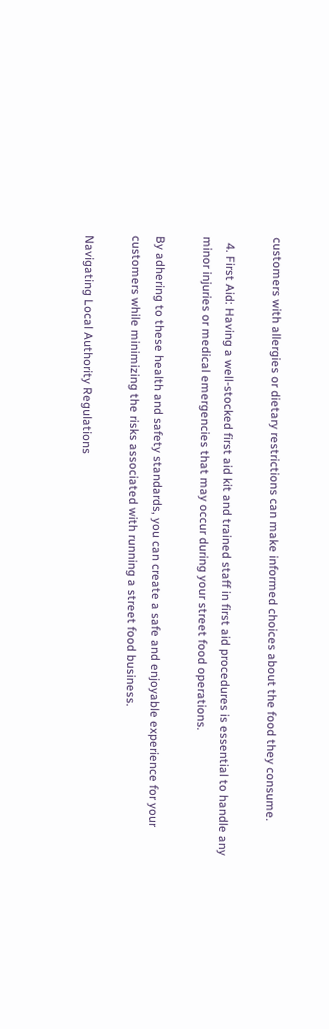customers with allergies or dietary restrictions can make informed choices about the food they consume.

  4. First Aid: Having a well-stocked first aid kit and trained staff in first aid procedures is essential to handle any minor injuries or medical emergencies that may occur during your street food operations.

By adhering to these health and safety standards, you can create a safe and enjoyable experience for your customers while minimizing the risks associated with running a street food business.

Navigating Local Authority Regulations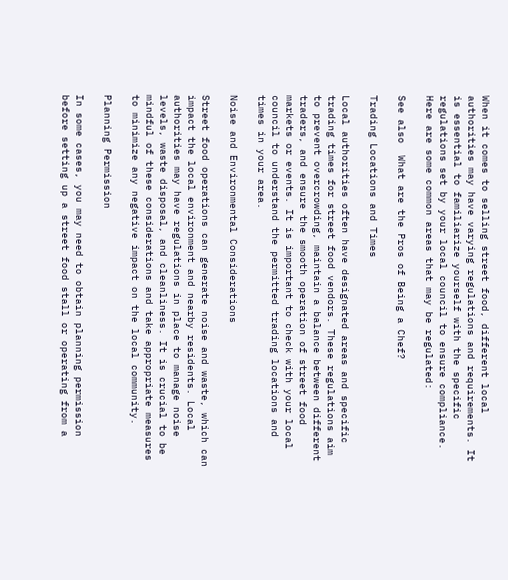When it comes to selling street food, different local authorities may have varying regulations and requirements. It is essential to familiarize yourself with the specific regulations set by your local council to ensure compliance. Here are some common areas that may be regulated:

See also  What are the Pros of Being a Chef?

Trading Locations and Times

Local authorities often have designated areas and specific trading times for street food vendors. These regulations aim to prevent overcrowding, maintain a balance between different traders, and ensure the smooth operation of street food markets or events. It is important to check with your local council to understand the permitted trading locations and times in your area.

Noise and Environmental Considerations

Street food operations can generate noise and waste, which can impact the local environment and nearby residents. Local authorities may have regulations in place to manage noise levels, waste disposal, and cleanliness. It is crucial to be mindful of these considerations and take appropriate measures to minimize any negative impact on the local community.

Planning Permission

In some cases, you may need to obtain planning permission before setting up a street food stall or operating from a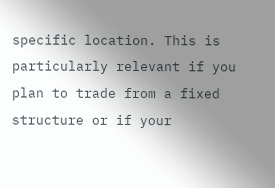specific location. This is particularly relevant if you plan to trade from a fixed structure or if your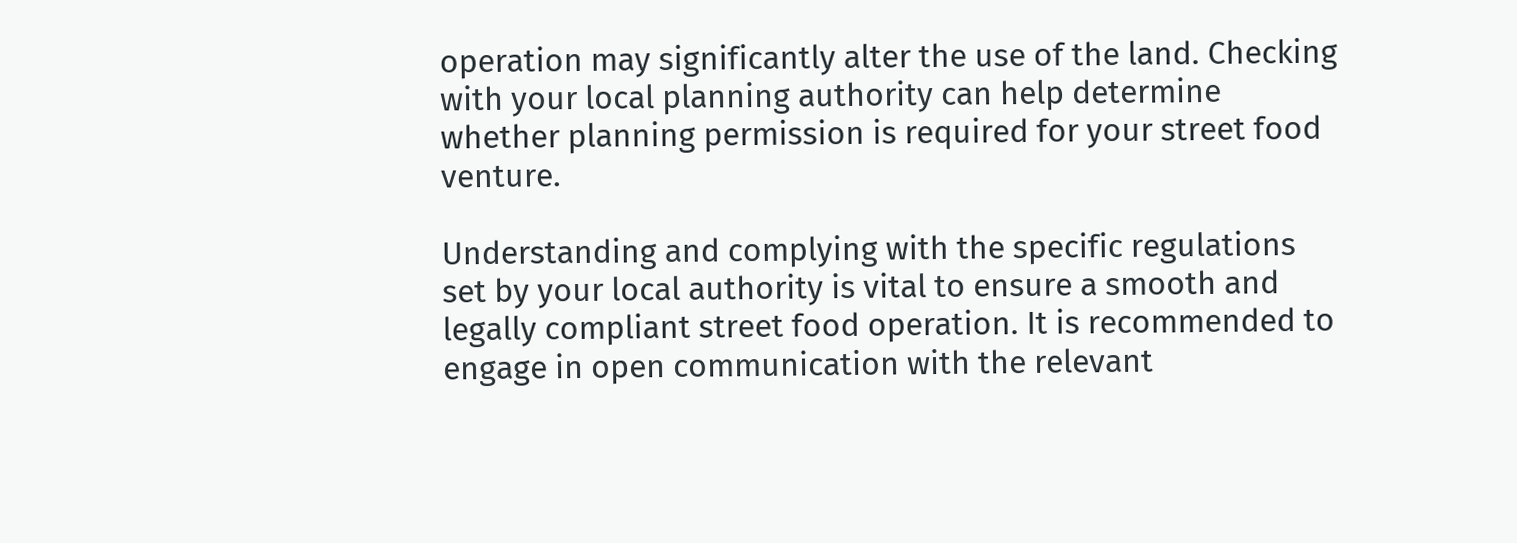operation may significantly alter the use of the land. Checking with your local planning authority can help determine whether planning permission is required for your street food venture.

Understanding and complying with the specific regulations set by your local authority is vital to ensure a smooth and legally compliant street food operation. It is recommended to engage in open communication with the relevant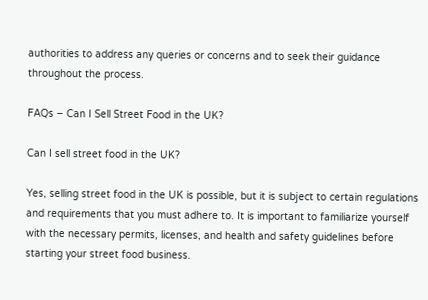authorities to address any queries or concerns and to seek their guidance throughout the process.

FAQs – Can I Sell Street Food in the UK?

Can I sell street food in the UK?

Yes, selling street food in the UK is possible, but it is subject to certain regulations and requirements that you must adhere to. It is important to familiarize yourself with the necessary permits, licenses, and health and safety guidelines before starting your street food business.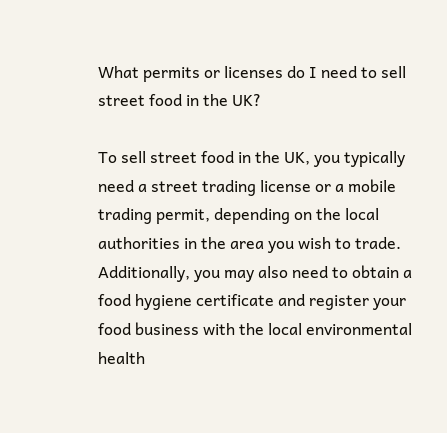What permits or licenses do I need to sell street food in the UK?

To sell street food in the UK, you typically need a street trading license or a mobile trading permit, depending on the local authorities in the area you wish to trade. Additionally, you may also need to obtain a food hygiene certificate and register your food business with the local environmental health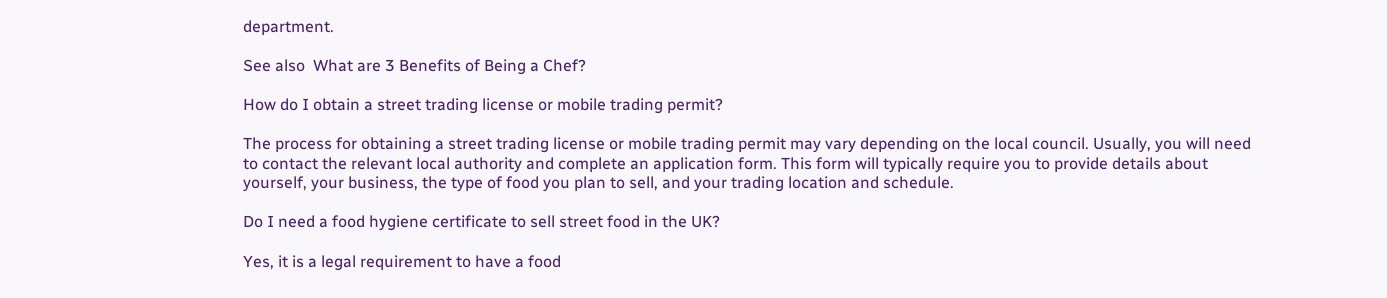department.

See also  What are 3 Benefits of Being a Chef?

How do I obtain a street trading license or mobile trading permit?

The process for obtaining a street trading license or mobile trading permit may vary depending on the local council. Usually, you will need to contact the relevant local authority and complete an application form. This form will typically require you to provide details about yourself, your business, the type of food you plan to sell, and your trading location and schedule.

Do I need a food hygiene certificate to sell street food in the UK?

Yes, it is a legal requirement to have a food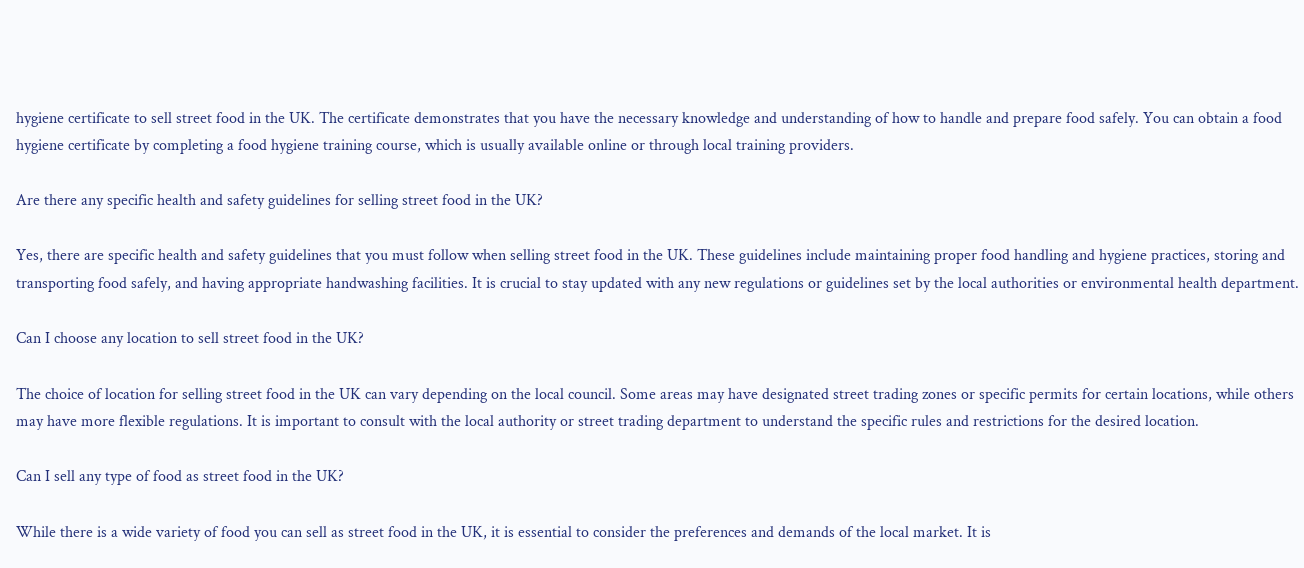hygiene certificate to sell street food in the UK. The certificate demonstrates that you have the necessary knowledge and understanding of how to handle and prepare food safely. You can obtain a food hygiene certificate by completing a food hygiene training course, which is usually available online or through local training providers.

Are there any specific health and safety guidelines for selling street food in the UK?

Yes, there are specific health and safety guidelines that you must follow when selling street food in the UK. These guidelines include maintaining proper food handling and hygiene practices, storing and transporting food safely, and having appropriate handwashing facilities. It is crucial to stay updated with any new regulations or guidelines set by the local authorities or environmental health department.

Can I choose any location to sell street food in the UK?

The choice of location for selling street food in the UK can vary depending on the local council. Some areas may have designated street trading zones or specific permits for certain locations, while others may have more flexible regulations. It is important to consult with the local authority or street trading department to understand the specific rules and restrictions for the desired location.

Can I sell any type of food as street food in the UK?

While there is a wide variety of food you can sell as street food in the UK, it is essential to consider the preferences and demands of the local market. It is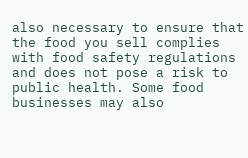also necessary to ensure that the food you sell complies with food safety regulations and does not pose a risk to public health. Some food businesses may also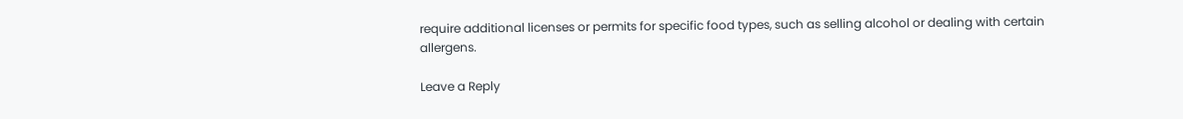require additional licenses or permits for specific food types, such as selling alcohol or dealing with certain allergens.

Leave a Reply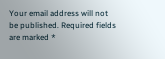Your email address will not be published. Required fields are marked *